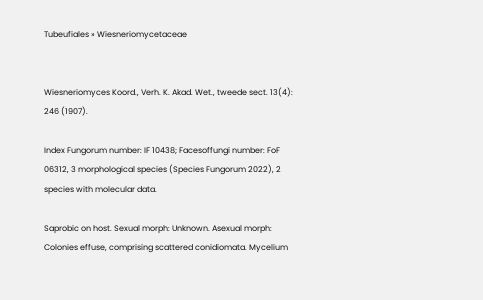Tubeufiales » Wiesneriomycetaceae


Wiesneriomyces Koord., Verh. K. Akad. Wet., tweede sect. 13(4): 246 (1907).

Index Fungorum number: IF 10438; Facesoffungi number: FoF 06312, 3 morphological species (Species Fungorum 2022), 2 species with molecular data.

Saprobic on host. Sexual morph: Unknown. Asexual morph: Colonies effuse, comprising scattered conidiomata. Mycelium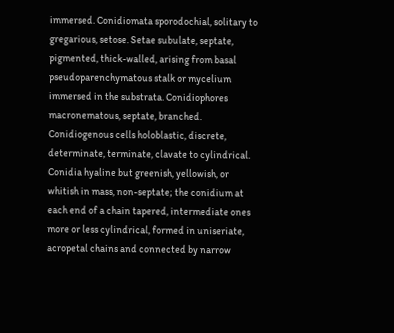immersed. Conidiomata sporodochial, solitary to gregarious, setose. Setae subulate, septate, pigmented, thick-walled, arising from basal pseudoparenchymatous stalk or mycelium immersed in the substrata. Conidiophores macronematous, septate, branched. Conidiogenous cells holoblastic, discrete, determinate, terminate, clavate to cylindrical. Conidia hyaline but greenish, yellowish, or whitish in mass, non-septate; the conidium at each end of a chain tapered, intermediate ones more or less cylindrical, formed in uniseriate, acropetal chains and connected by narrow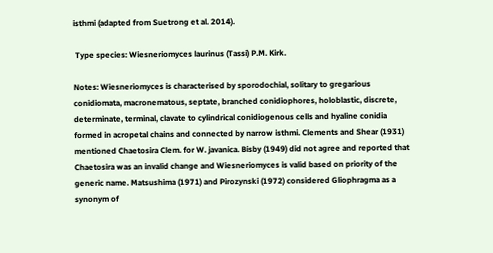isthmi (adapted from Suetrong et al. 2014).

 Type species: Wiesneriomyces laurinus (Tassi) P.M. Kirk.

Notes: Wiesneriomyces is characterised by sporodochial, solitary to gregarious conidiomata, macronematous, septate, branched conidiophores, holoblastic, discrete, determinate, terminal, clavate to cylindrical conidiogenous cells and hyaline conidia formed in acropetal chains and connected by narrow isthmi. Clements and Shear (1931) mentioned Chaetosira Clem. for W. javanica. Bisby (1949) did not agree and reported that Chaetosira was an invalid change and Wiesneriomyces is valid based on priority of the generic name. Matsushima (1971) and Pirozynski (1972) considered Gliophragma as a synonym of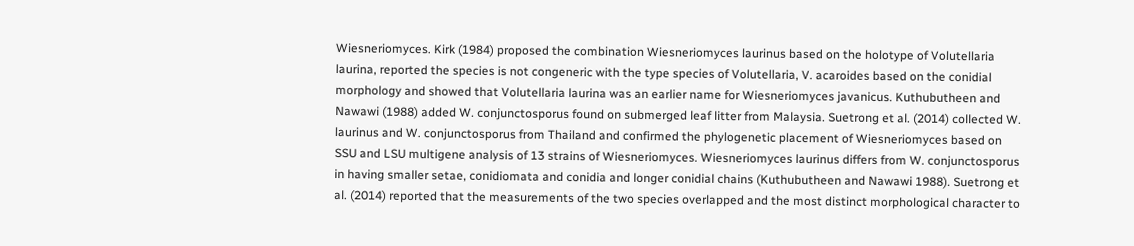Wiesneriomyces. Kirk (1984) proposed the combination Wiesneriomyces laurinus based on the holotype of Volutellaria laurina, reported the species is not congeneric with the type species of Volutellaria, V. acaroides based on the conidial morphology and showed that Volutellaria laurina was an earlier name for Wiesneriomyces javanicus. Kuthubutheen and Nawawi (1988) added W. conjunctosporus found on submerged leaf litter from Malaysia. Suetrong et al. (2014) collected W. laurinus and W. conjunctosporus from Thailand and confirmed the phylogenetic placement of Wiesneriomyces based on SSU and LSU multigene analysis of 13 strains of Wiesneriomyces. Wiesneriomyces laurinus differs from W. conjunctosporus in having smaller setae, conidiomata and conidia and longer conidial chains (Kuthubutheen and Nawawi 1988). Suetrong et al. (2014) reported that the measurements of the two species overlapped and the most distinct morphological character to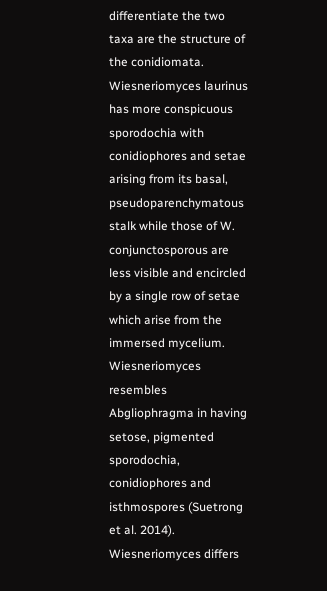differentiate the two taxa are the structure of the conidiomata. Wiesneriomyces laurinus has more conspicuous sporodochia with conidiophores and setae arising from its basal, pseudoparenchymatous stalk while those of W. conjunctosporous are less visible and encircled by a single row of setae which arise from the immersed mycelium. Wiesneriomyces resembles Abgliophragma in having setose, pigmented sporodochia, conidiophores and isthmospores (Suetrong et al. 2014). Wiesneriomyces differs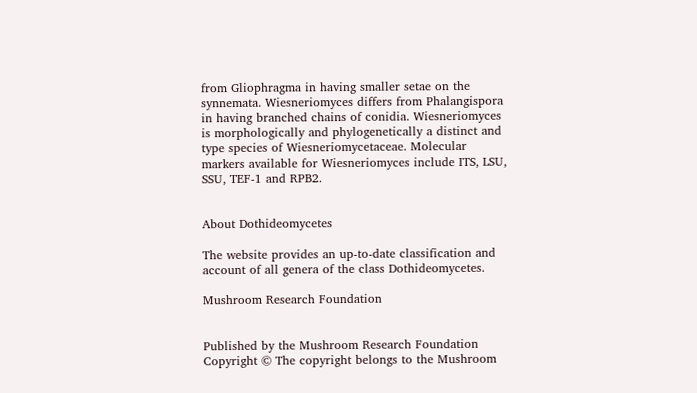from Gliophragma in having smaller setae on the synnemata. Wiesneriomyces differs from Phalangispora in having branched chains of conidia. Wiesneriomyces is morphologically and phylogenetically a distinct and type species of Wiesneriomycetaceae. Molecular markers available for Wiesneriomyces include ITS, LSU, SSU, TEF-1 and RPB2.


About Dothideomycetes

The website provides an up-to-date classification and account of all genera of the class Dothideomycetes.

Mushroom Research Foundation


Published by the Mushroom Research Foundation
Copyright © The copyright belongs to the Mushroom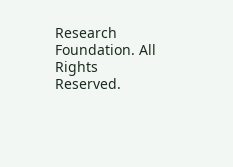Research Foundation. All Rights Reserved.